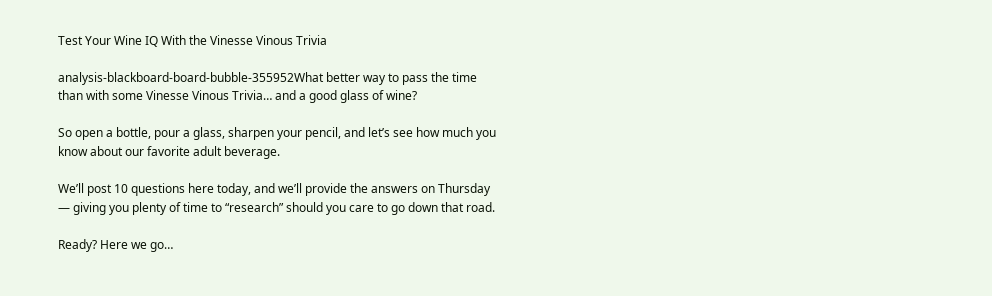Test Your Wine IQ With the Vinesse Vinous Trivia

analysis-blackboard-board-bubble-355952What better way to pass the time than with some Vinesse Vinous Trivia… and a good glass of wine?

So open a bottle, pour a glass, sharpen your pencil, and let’s see how much you know about our favorite adult beverage.

We’ll post 10 questions here today, and we’ll provide the answers on Thursday — giving you plenty of time to “research” should you care to go down that road.

Ready? Here we go…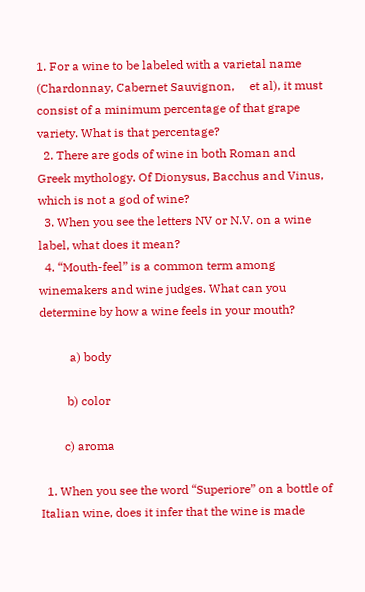1. For a wine to be labeled with a varietal name (Chardonnay, Cabernet Sauvignon,     et al), it must consist of a minimum percentage of that grape variety. What is that percentage?
  2. There are gods of wine in both Roman and Greek mythology. Of Dionysus, Bacchus and Vinus, which is not a god of wine?
  3. When you see the letters NV or N.V. on a wine label, what does it mean?
  4. “Mouth-feel” is a common term among winemakers and wine judges. What can you determine by how a wine feels in your mouth?

          a) body

         b) color

        c) aroma

  1. When you see the word “Superiore” on a bottle of Italian wine, does it infer that the wine is made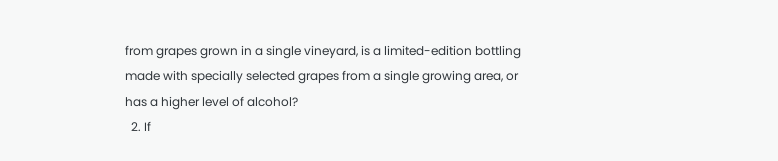from grapes grown in a single vineyard, is a limited-edition bottling made with specially selected grapes from a single growing area, or has a higher level of alcohol?
  2. If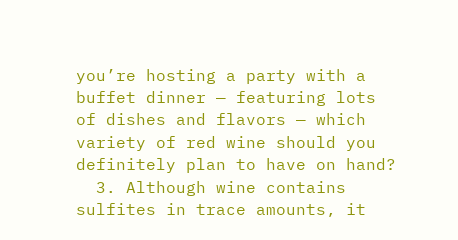you’re hosting a party with a buffet dinner — featuring lots of dishes and flavors — which variety of red wine should you definitely plan to have on hand?
  3. Although wine contains sulfites in trace amounts, it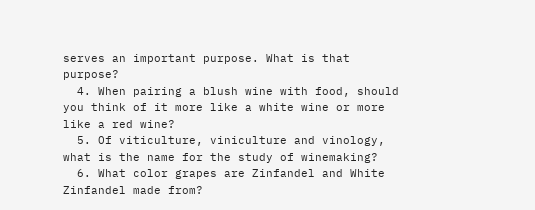serves an important purpose. What is that purpose?
  4. When pairing a blush wine with food, should you think of it more like a white wine or more like a red wine?
  5. Of viticulture, viniculture and vinology, what is the name for the study of winemaking?
  6. What color grapes are Zinfandel and White Zinfandel made from?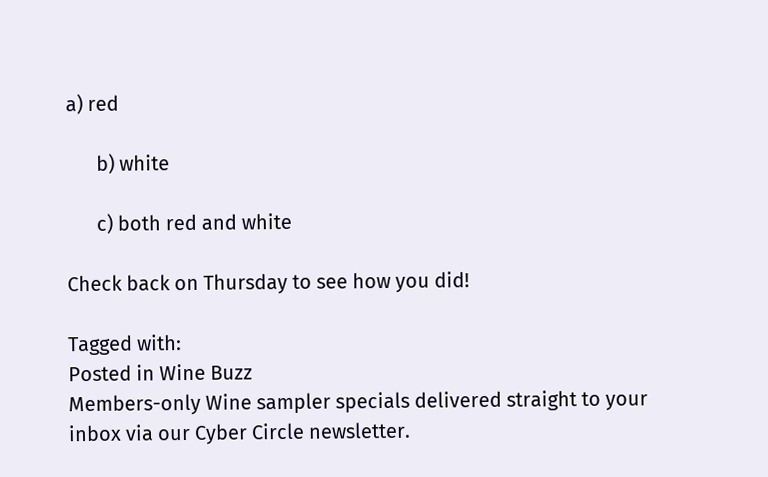a) red

      b) white

      c) both red and white

Check back on Thursday to see how you did!

Tagged with:
Posted in Wine Buzz
Members-only Wine sampler specials delivered straight to your inbox via our Cyber Circle newsletter.